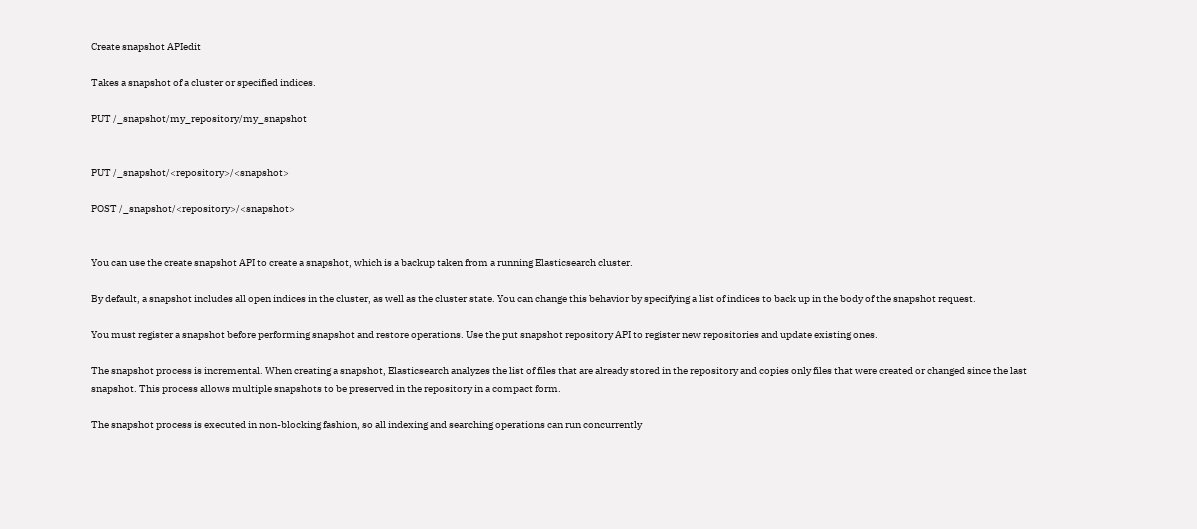Create snapshot APIedit

Takes a snapshot of a cluster or specified indices.

PUT /_snapshot/my_repository/my_snapshot


PUT /_snapshot/<repository>/<snapshot>

POST /_snapshot/<repository>/<snapshot>


You can use the create snapshot API to create a snapshot, which is a backup taken from a running Elasticsearch cluster.

By default, a snapshot includes all open indices in the cluster, as well as the cluster state. You can change this behavior by specifying a list of indices to back up in the body of the snapshot request.

You must register a snapshot before performing snapshot and restore operations. Use the put snapshot repository API to register new repositories and update existing ones.

The snapshot process is incremental. When creating a snapshot, Elasticsearch analyzes the list of files that are already stored in the repository and copies only files that were created or changed since the last snapshot. This process allows multiple snapshots to be preserved in the repository in a compact form.

The snapshot process is executed in non-blocking fashion, so all indexing and searching operations can run concurrently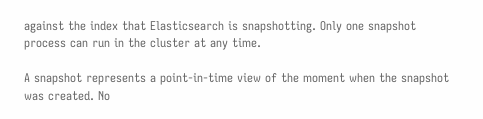against the index that Elasticsearch is snapshotting. Only one snapshot process can run in the cluster at any time.

A snapshot represents a point-in-time view of the moment when the snapshot was created. No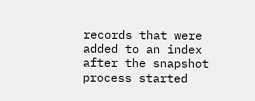records that were added to an index after the snapshot process started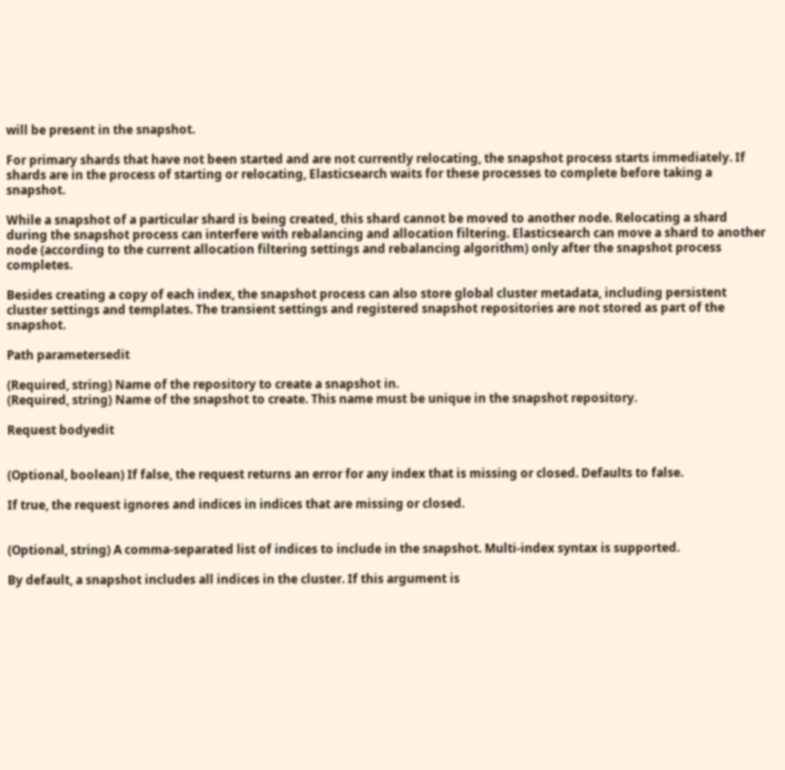will be present in the snapshot.

For primary shards that have not been started and are not currently relocating, the snapshot process starts immediately. If shards are in the process of starting or relocating, Elasticsearch waits for these processes to complete before taking a snapshot.

While a snapshot of a particular shard is being created, this shard cannot be moved to another node. Relocating a shard during the snapshot process can interfere with rebalancing and allocation filtering. Elasticsearch can move a shard to another node (according to the current allocation filtering settings and rebalancing algorithm) only after the snapshot process completes.

Besides creating a copy of each index, the snapshot process can also store global cluster metadata, including persistent cluster settings and templates. The transient settings and registered snapshot repositories are not stored as part of the snapshot.

Path parametersedit

(Required, string) Name of the repository to create a snapshot in.
(Required, string) Name of the snapshot to create. This name must be unique in the snapshot repository.

Request bodyedit


(Optional, boolean) If false, the request returns an error for any index that is missing or closed. Defaults to false.

If true, the request ignores and indices in indices that are missing or closed.


(Optional, string) A comma-separated list of indices to include in the snapshot. Multi-index syntax is supported.

By default, a snapshot includes all indices in the cluster. If this argument is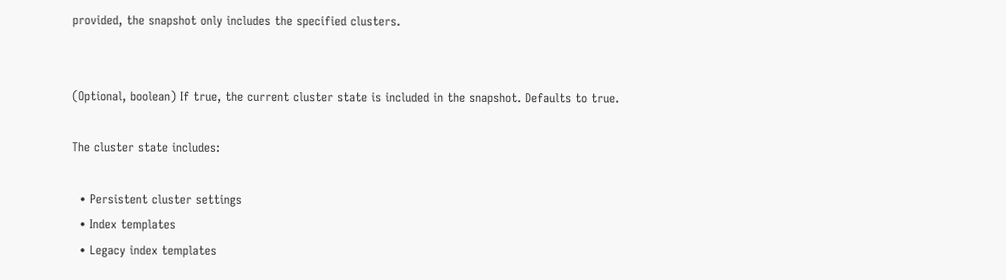provided, the snapshot only includes the specified clusters.


(Optional, boolean) If true, the current cluster state is included in the snapshot. Defaults to true.

The cluster state includes:

  • Persistent cluster settings
  • Index templates
  • Legacy index templates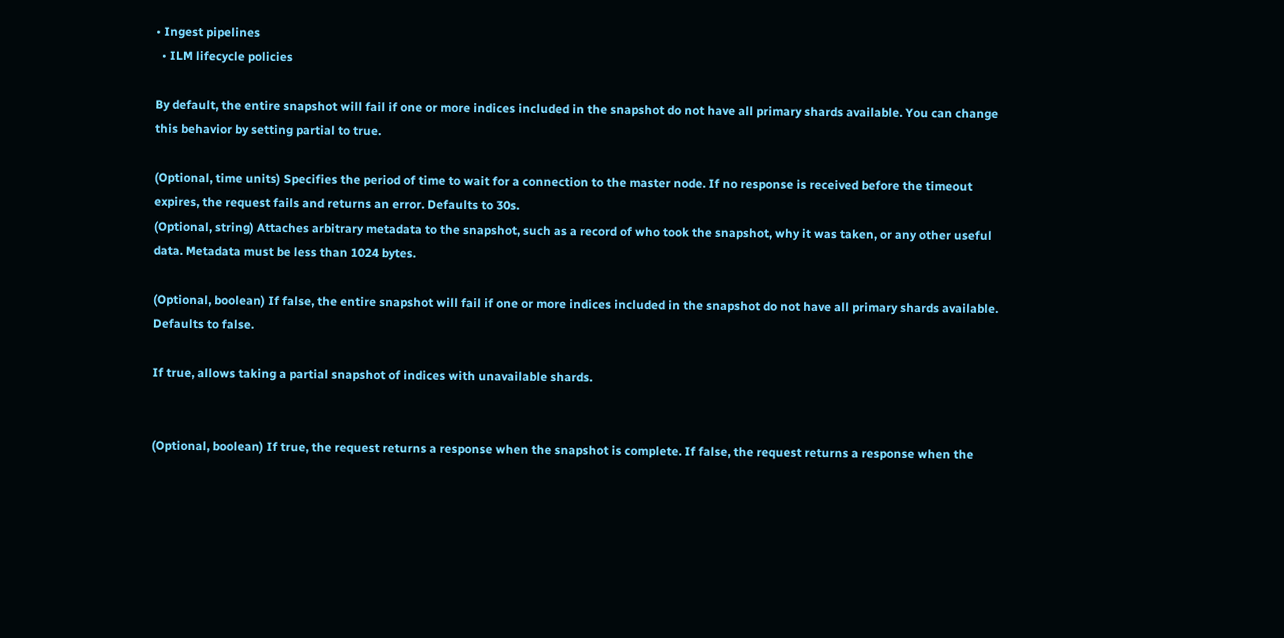• Ingest pipelines
  • ILM lifecycle policies

By default, the entire snapshot will fail if one or more indices included in the snapshot do not have all primary shards available. You can change this behavior by setting partial to true.

(Optional, time units) Specifies the period of time to wait for a connection to the master node. If no response is received before the timeout expires, the request fails and returns an error. Defaults to 30s.
(Optional, string) Attaches arbitrary metadata to the snapshot, such as a record of who took the snapshot, why it was taken, or any other useful data. Metadata must be less than 1024 bytes.

(Optional, boolean) If false, the entire snapshot will fail if one or more indices included in the snapshot do not have all primary shards available. Defaults to false.

If true, allows taking a partial snapshot of indices with unavailable shards.


(Optional, boolean) If true, the request returns a response when the snapshot is complete. If false, the request returns a response when the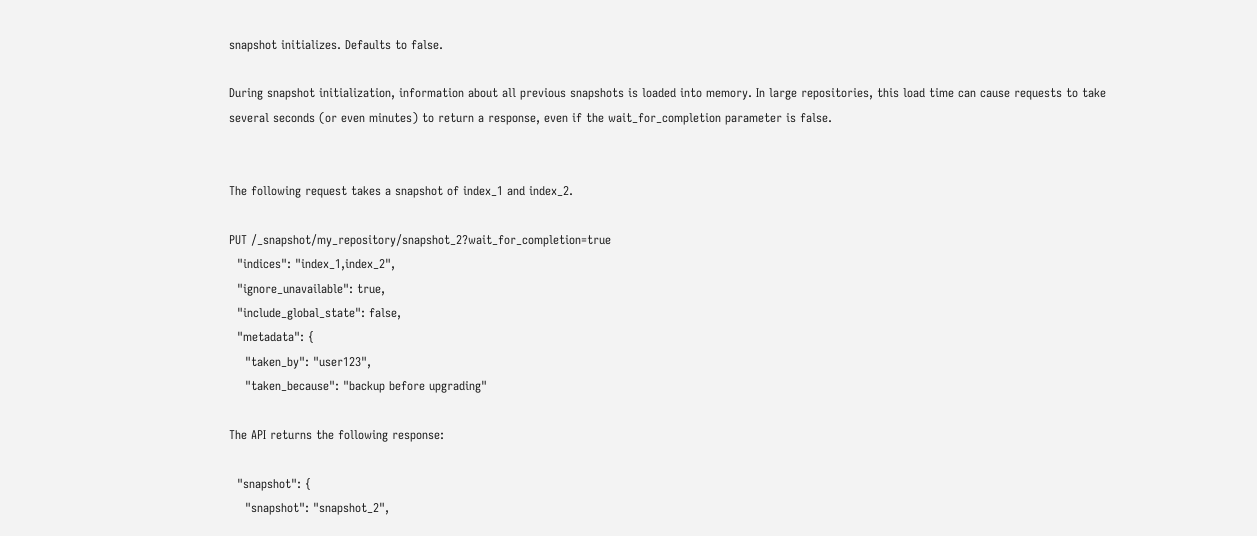snapshot initializes. Defaults to false.

During snapshot initialization, information about all previous snapshots is loaded into memory. In large repositories, this load time can cause requests to take several seconds (or even minutes) to return a response, even if the wait_for_completion parameter is false.


The following request takes a snapshot of index_1 and index_2.

PUT /_snapshot/my_repository/snapshot_2?wait_for_completion=true
  "indices": "index_1,index_2",
  "ignore_unavailable": true,
  "include_global_state": false,
  "metadata": {
    "taken_by": "user123",
    "taken_because": "backup before upgrading"

The API returns the following response:

  "snapshot": {
    "snapshot": "snapshot_2",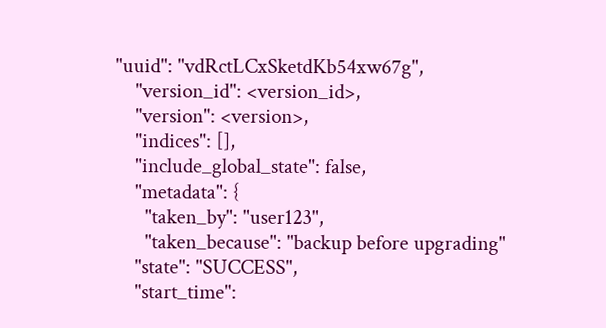"uuid": "vdRctLCxSketdKb54xw67g",
    "version_id": <version_id>,
    "version": <version>,
    "indices": [],
    "include_global_state": false,
    "metadata": {
      "taken_by": "user123",
      "taken_because": "backup before upgrading"
    "state": "SUCCESS",
    "start_time":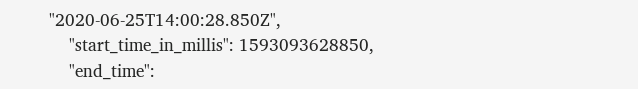"2020-06-25T14:00:28.850Z",
    "start_time_in_millis": 1593093628850,
    "end_time":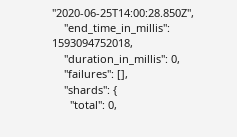"2020-06-25T14:00:28.850Z",
    "end_time_in_millis": 1593094752018,
    "duration_in_millis": 0,
    "failures": [],
    "shards": {
      "total": 0,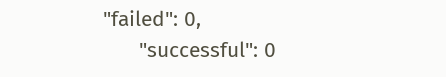"failed": 0,
      "successful": 0